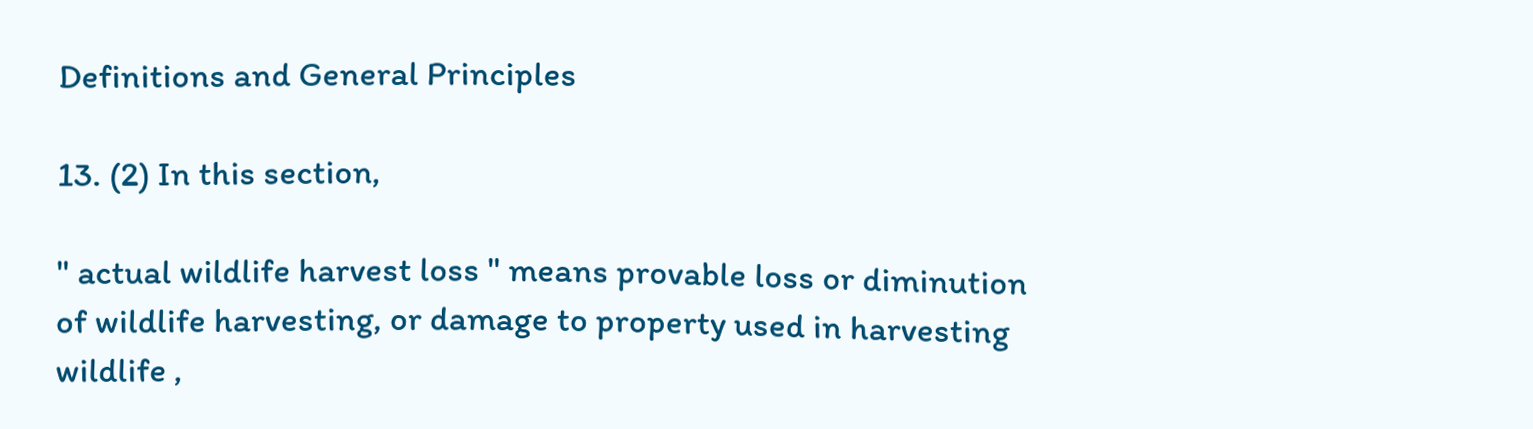Definitions and General Principles

13. (2) In this section,

" actual wildlife harvest loss " means provable loss or diminution of wildlife harvesting, or damage to property used in harvesting wildlife ,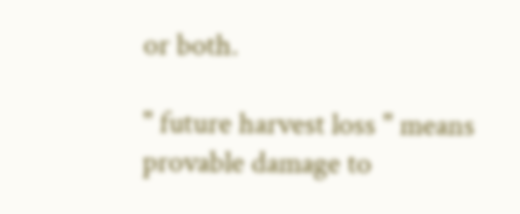or both.

" future harvest loss " means provable damage to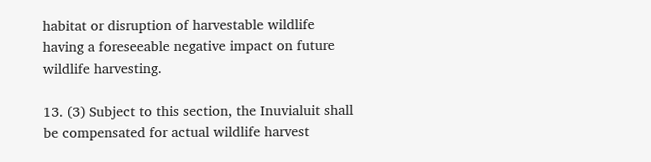habitat or disruption of harvestable wildlife having a foreseeable negative impact on future wildlife harvesting.

13. (3) Subject to this section, the Inuvialuit shall be compensated for actual wildlife harvest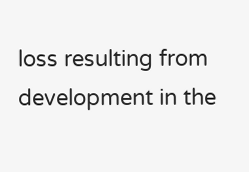loss resulting from development in the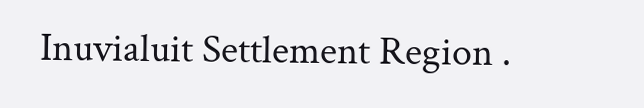Inuvialuit Settlement Region .